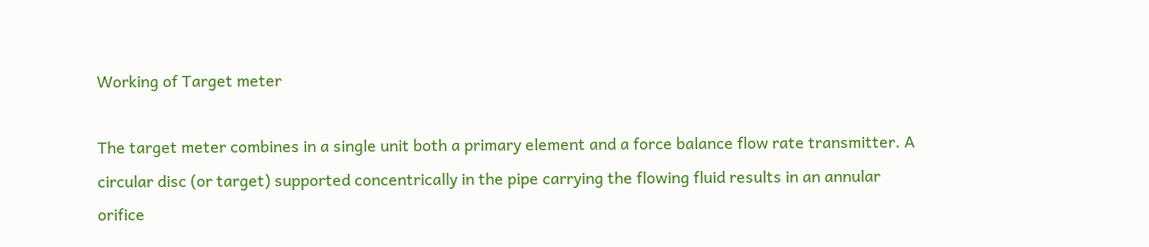Working of Target meter

The target meter combines in a single unit both a primary element and a force balance flow rate transmitter. A circular disc (or target) supported concentrically in the pipe carrying the flowing fluid results in an annular orifice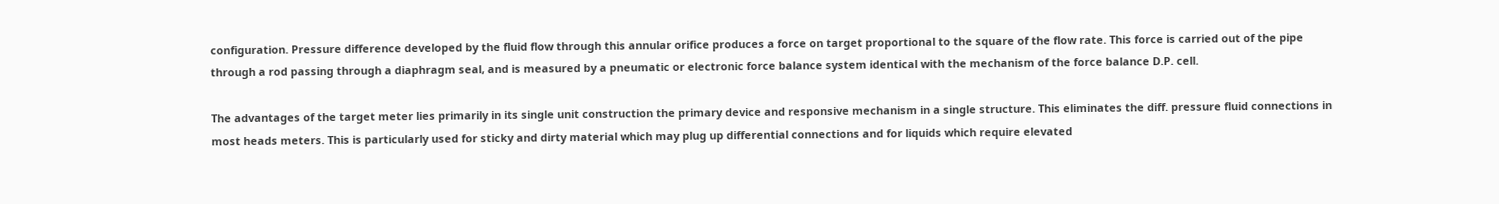configuration. Pressure difference developed by the fluid flow through this annular orifice produces a force on target proportional to the square of the flow rate. This force is carried out of the pipe through a rod passing through a diaphragm seal, and is measured by a pneumatic or electronic force balance system identical with the mechanism of the force balance D.P. cell.

The advantages of the target meter lies primarily in its single unit construction the primary device and responsive mechanism in a single structure. This eliminates the diff. pressure fluid connections in most heads meters. This is particularly used for sticky and dirty material which may plug up differential connections and for liquids which require elevated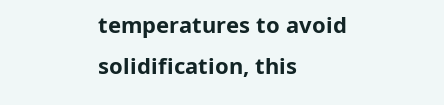temperatures to avoid solidification, this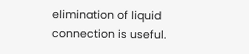elimination of liquid connection is useful.